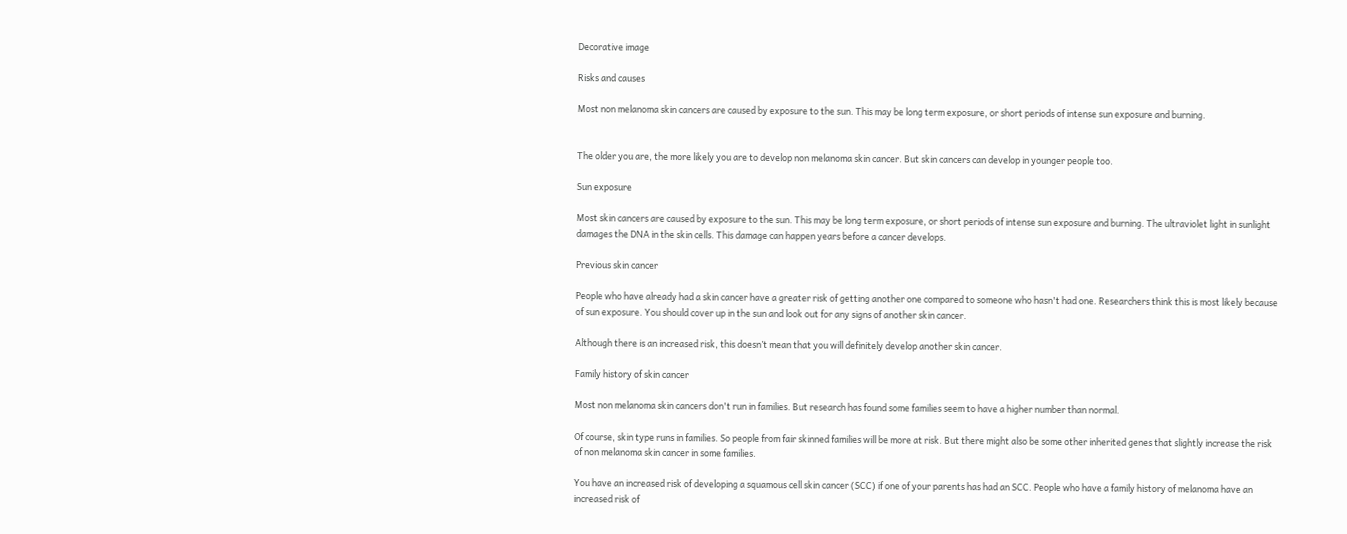Decorative image

Risks and causes

Most non melanoma skin cancers are caused by exposure to the sun. This may be long term exposure, or short periods of intense sun exposure and burning.


The older you are, the more likely you are to develop non melanoma skin cancer. But skin cancers can develop in younger people too.

Sun exposure

Most skin cancers are caused by exposure to the sun. This may be long term exposure, or short periods of intense sun exposure and burning. The ultraviolet light in sunlight damages the DNA in the skin cells. This damage can happen years before a cancer develops.

Previous skin cancer

People who have already had a skin cancer have a greater risk of getting another one compared to someone who hasn't had one. Researchers think this is most likely because of sun exposure. You should cover up in the sun and look out for any signs of another skin cancer.

Although there is an increased risk, this doesn’t mean that you will definitely develop another skin cancer.

Family history of skin cancer

Most non melanoma skin cancers don't run in families. But research has found some families seem to have a higher number than normal.

Of course, skin type runs in families. So people from fair skinned families will be more at risk. But there might also be some other inherited genes that slightly increase the risk of non melanoma skin cancer in some families.

You have an increased risk of developing a squamous cell skin cancer (SCC) if one of your parents has had an SCC. People who have a family history of melanoma have an increased risk of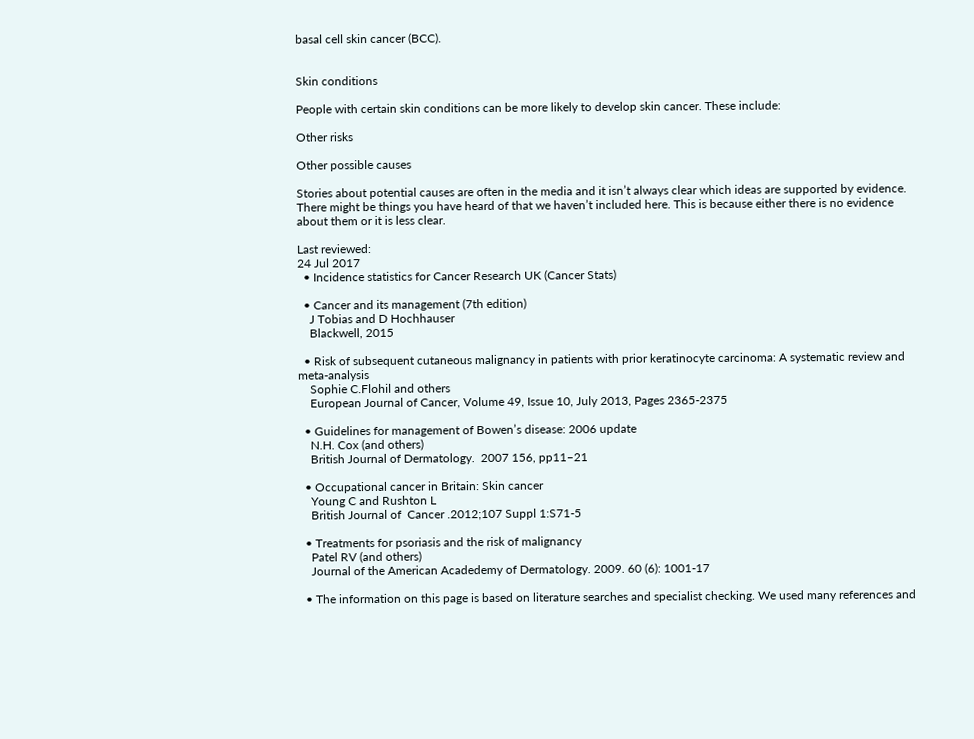basal cell skin cancer (BCC).


Skin conditions

People with certain skin conditions can be more likely to develop skin cancer. These include:

Other risks

Other possible causes

Stories about potential causes are often in the media and it isn’t always clear which ideas are supported by evidence. There might be things you have heard of that we haven’t included here. This is because either there is no evidence about them or it is less clear.

Last reviewed:
24 Jul 2017
  • Incidence statistics for Cancer Research UK (Cancer Stats)

  • Cancer and its management (7th edition)
    J Tobias and D Hochhauser
    Blackwell, 2015

  • Risk of subsequent cutaneous malignancy in patients with prior keratinocyte carcinoma: A systematic review and meta-analysis
    Sophie C.Flohil and others
    European Journal of Cancer, Volume 49, Issue 10, July 2013, Pages 2365-2375

  • Guidelines for management of Bowen’s disease: 2006 update
    N.H. Cox (and others)
    British Journal of Dermatology.  2007 156, pp11–21

  • Occupational cancer in Britain: Skin cancer
    Young C and Rushton L
    British Journal of  Cancer .2012;107 Suppl 1:S71-5

  • Treatments for psoriasis and the risk of malignancy
    Patel RV (and others)
    Journal of the American Acadedemy of Dermatology. 2009. 60 (6): 1001-17

  • The information on this page is based on literature searches and specialist checking. We used many references and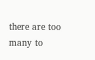there are too many to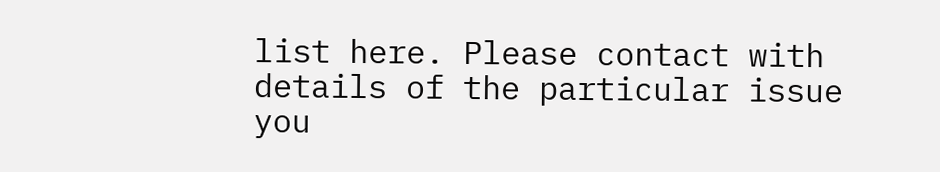list here. Please contact with details of the particular issue you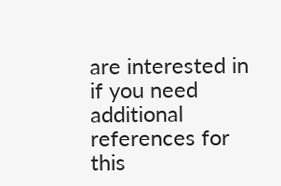are interested in if you need additional references for this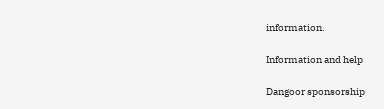information.

Information and help

Dangoor sponsorship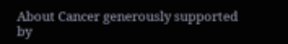About Cancer generously supported by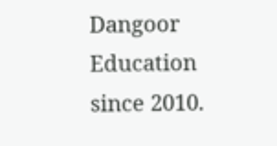Dangoor Education since 2010.